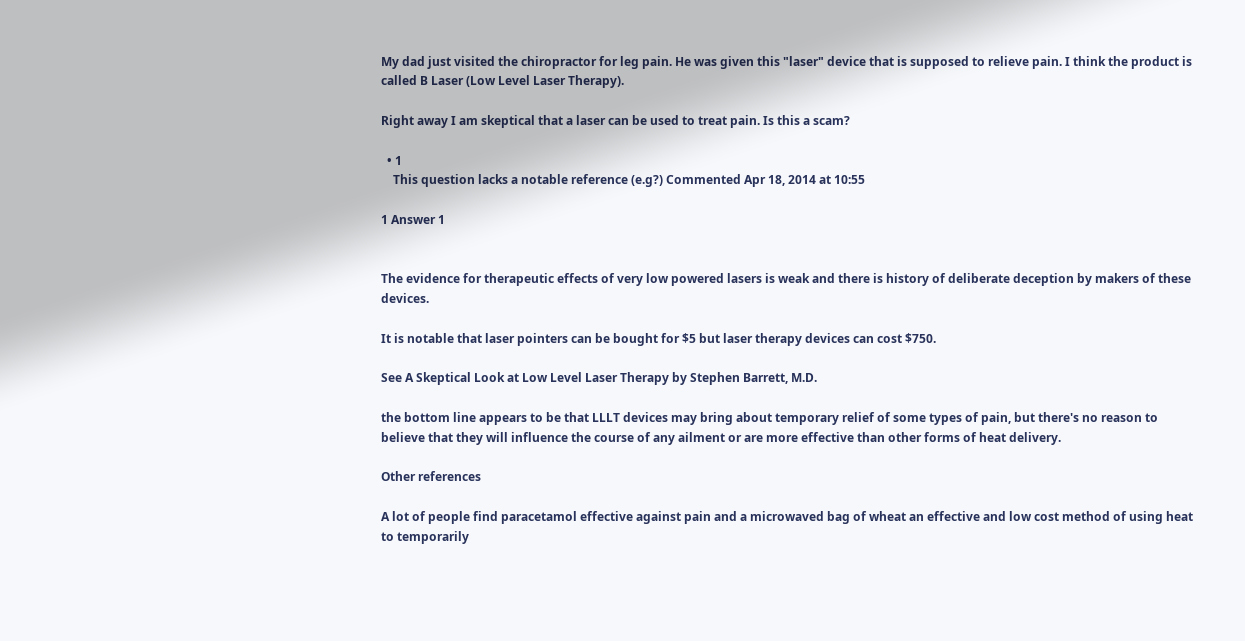My dad just visited the chiropractor for leg pain. He was given this "laser" device that is supposed to relieve pain. I think the product is called B Laser (Low Level Laser Therapy).

Right away I am skeptical that a laser can be used to treat pain. Is this a scam?

  • 1
    This question lacks a notable reference (e.g?) Commented Apr 18, 2014 at 10:55

1 Answer 1


The evidence for therapeutic effects of very low powered lasers is weak and there is history of deliberate deception by makers of these devices.

It is notable that laser pointers can be bought for $5 but laser therapy devices can cost $750.

See A Skeptical Look at Low Level Laser Therapy by Stephen Barrett, M.D.

the bottom line appears to be that LLLT devices may bring about temporary relief of some types of pain, but there's no reason to believe that they will influence the course of any ailment or are more effective than other forms of heat delivery.

Other references

A lot of people find paracetamol effective against pain and a microwaved bag of wheat an effective and low cost method of using heat to temporarily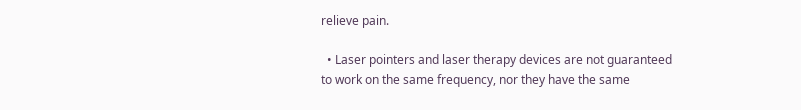relieve pain.

  • Laser pointers and laser therapy devices are not guaranteed to work on the same frequency, nor they have the same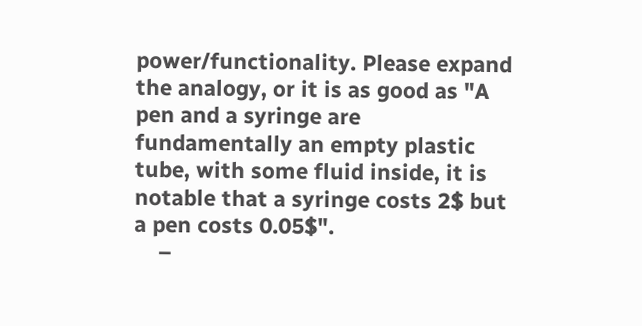power/functionality. Please expand the analogy, or it is as good as "A pen and a syringe are fundamentally an empty plastic tube, with some fluid inside, it is notable that a syringe costs 2$ but a pen costs 0.05$".
    –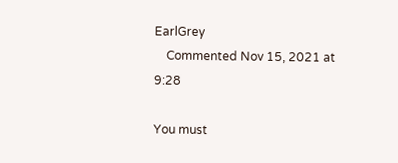EarlGrey
    Commented Nov 15, 2021 at 9:28

You must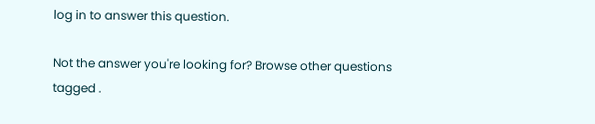log in to answer this question.

Not the answer you're looking for? Browse other questions tagged .